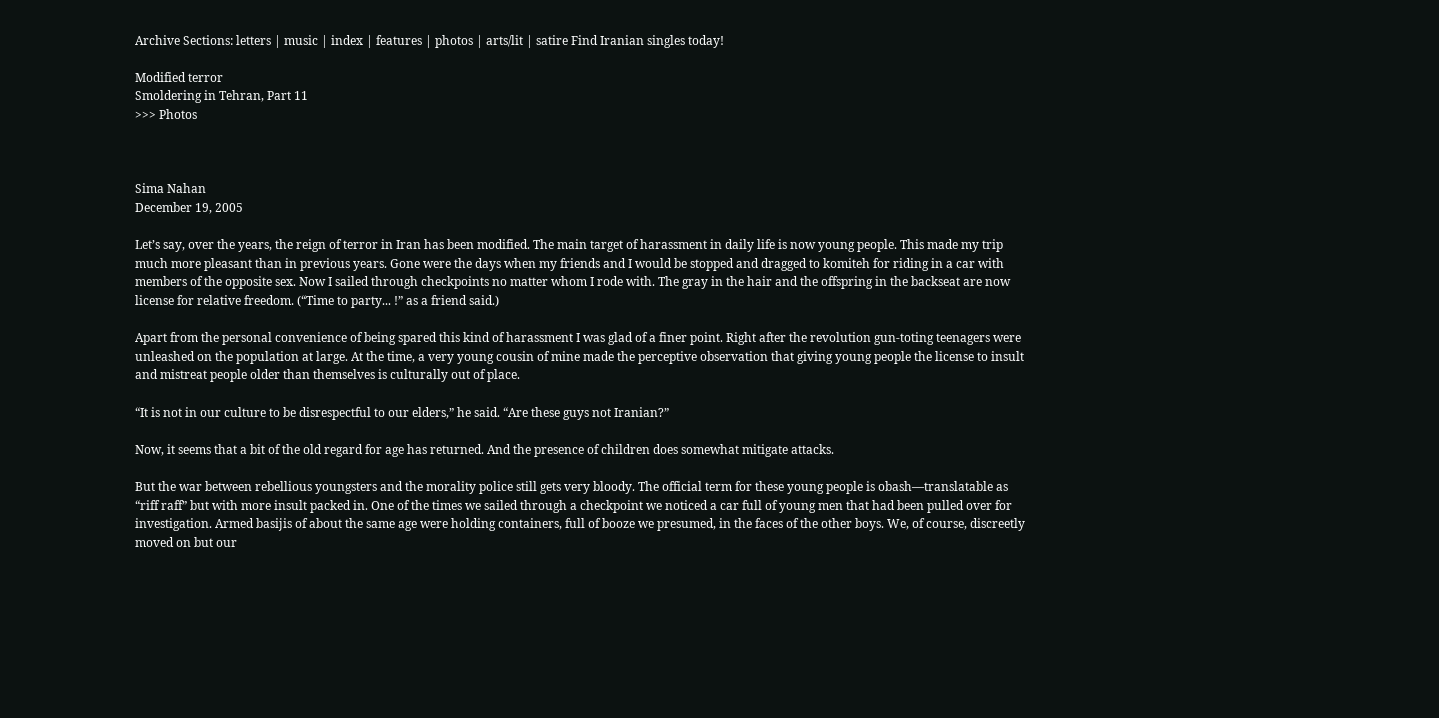Archive Sections: letters | music | index | features | photos | arts/lit | satire Find Iranian singles today!

Modified terror
Smoldering in Tehran, Part 11
>>> Photos



Sima Nahan
December 19, 2005

Let’s say, over the years, the reign of terror in Iran has been modified. The main target of harassment in daily life is now young people. This made my trip much more pleasant than in previous years. Gone were the days when my friends and I would be stopped and dragged to komiteh for riding in a car with members of the opposite sex. Now I sailed through checkpoints no matter whom I rode with. The gray in the hair and the offspring in the backseat are now license for relative freedom. (“Time to party... !” as a friend said.)

Apart from the personal convenience of being spared this kind of harassment I was glad of a finer point. Right after the revolution gun-toting teenagers were unleashed on the population at large. At the time, a very young cousin of mine made the perceptive observation that giving young people the license to insult and mistreat people older than themselves is culturally out of place.

“It is not in our culture to be disrespectful to our elders,” he said. “Are these guys not Iranian?”

Now, it seems that a bit of the old regard for age has returned. And the presence of children does somewhat mitigate attacks.

But the war between rebellious youngsters and the morality police still gets very bloody. The official term for these young people is obash—translatable as “riff raff” but with more insult packed in. One of the times we sailed through a checkpoint we noticed a car full of young men that had been pulled over for investigation. Armed basijis of about the same age were holding containers, full of booze we presumed, in the faces of the other boys. We, of course, discreetly moved on but our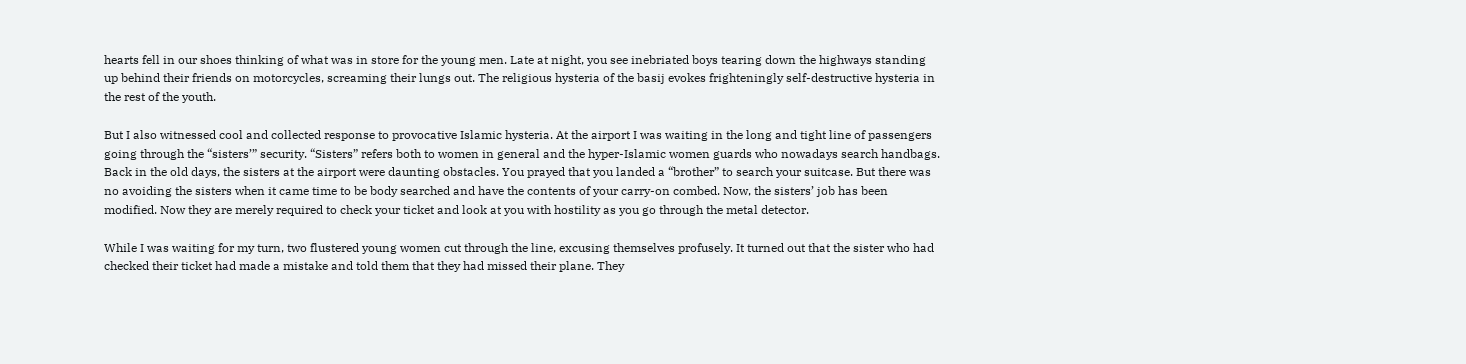hearts fell in our shoes thinking of what was in store for the young men. Late at night, you see inebriated boys tearing down the highways standing up behind their friends on motorcycles, screaming their lungs out. The religious hysteria of the basij evokes frighteningly self-destructive hysteria in the rest of the youth.

But I also witnessed cool and collected response to provocative Islamic hysteria. At the airport I was waiting in the long and tight line of passengers going through the “sisters’” security. “Sisters” refers both to women in general and the hyper-Islamic women guards who nowadays search handbags. Back in the old days, the sisters at the airport were daunting obstacles. You prayed that you landed a “brother” to search your suitcase. But there was no avoiding the sisters when it came time to be body searched and have the contents of your carry-on combed. Now, the sisters’ job has been modified. Now they are merely required to check your ticket and look at you with hostility as you go through the metal detector.

While I was waiting for my turn, two flustered young women cut through the line, excusing themselves profusely. It turned out that the sister who had checked their ticket had made a mistake and told them that they had missed their plane. They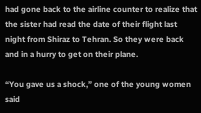had gone back to the airline counter to realize that the sister had read the date of their flight last night from Shiraz to Tehran. So they were back and in a hurry to get on their plane.

“You gave us a shock,” one of the young women said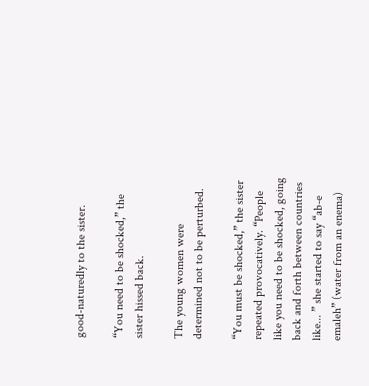good-naturedly to the sister.

“You need to be shocked,” the sister hissed back.

The young women were determined not to be perturbed.

“You must be shocked,” the sister repeated provocatively. “People like you need to be shocked, going back and forth between countries like... ” she started to say “ab-e emaleh” (water from an enema)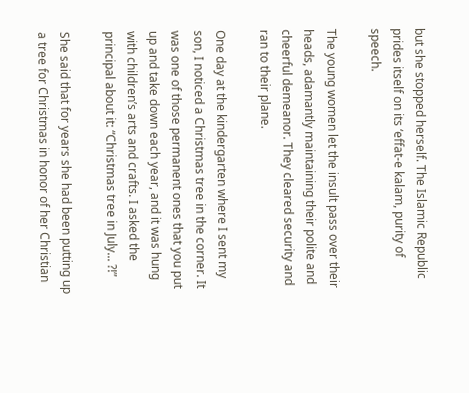but she stopped herself. The Islamic Republic prides itself on its ‘effat-e kalam, purity of speech.

The young women let the insult pass over their heads, adamantly maintaining their polite and cheerful demeanor. They cleared security and ran to their plane.

One day at the kindergarten where I sent my son, I noticed a Christmas tree in the corner. It was one of those permanent ones that you put up and take down each year, and it was hung with children’s arts and crafts. I asked the principal about it: “Christmas tree in July... ?!”

She said that for years she had been putting up a tree for Christmas in honor of her Christian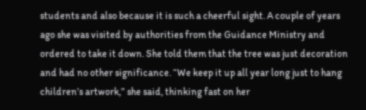students and also because it is such a cheerful sight. A couple of years ago she was visited by authorities from the Guidance Ministry and ordered to take it down. She told them that the tree was just decoration and had no other significance. “We keep it up all year long just to hang children’s artwork,” she said, thinking fast on her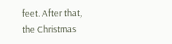feet. After that, the Christmas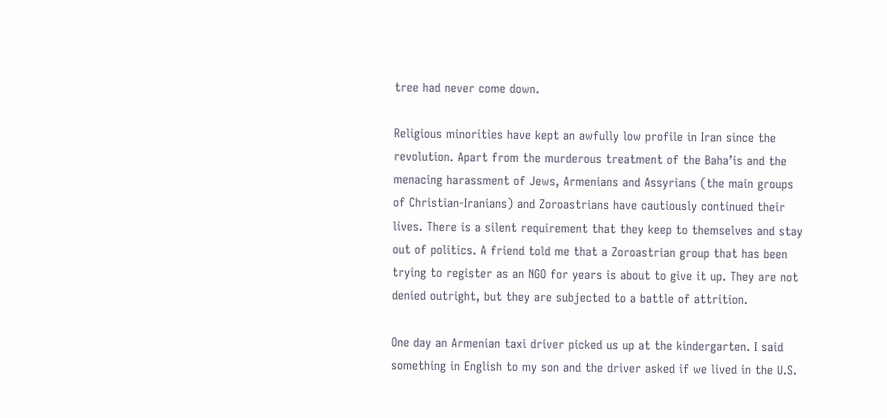tree had never come down.

Religious minorities have kept an awfully low profile in Iran since the revolution. Apart from the murderous treatment of the Baha’is and the menacing harassment of Jews, Armenians and Assyrians (the main groups of Christian-Iranians) and Zoroastrians have cautiously continued their lives. There is a silent requirement that they keep to themselves and stay out of politics. A friend told me that a Zoroastrian group that has been trying to register as an NGO for years is about to give it up. They are not denied outright, but they are subjected to a battle of attrition.

One day an Armenian taxi driver picked us up at the kindergarten. I said something in English to my son and the driver asked if we lived in the U.S.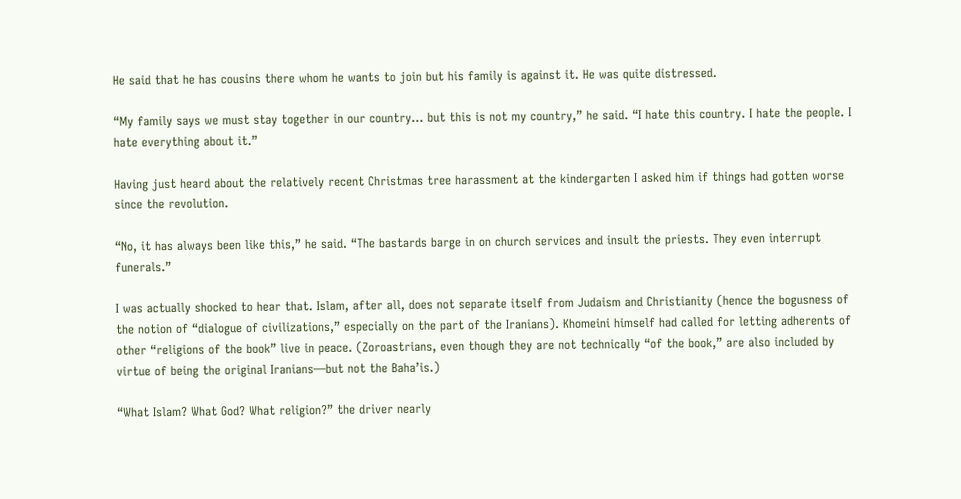He said that he has cousins there whom he wants to join but his family is against it. He was quite distressed.

“My family says we must stay together in our country... but this is not my country,” he said. “I hate this country. I hate the people. I hate everything about it.”

Having just heard about the relatively recent Christmas tree harassment at the kindergarten I asked him if things had gotten worse since the revolution.

“No, it has always been like this,” he said. “The bastards barge in on church services and insult the priests. They even interrupt funerals.”

I was actually shocked to hear that. Islam, after all, does not separate itself from Judaism and Christianity (hence the bogusness of the notion of “dialogue of civilizations,” especially on the part of the Iranians). Khomeini himself had called for letting adherents of other “religions of the book” live in peace. (Zoroastrians, even though they are not technically “of the book,” are also included by virtue of being the original Iranians—but not the Baha’is.)

“What Islam? What God? What religion?” the driver nearly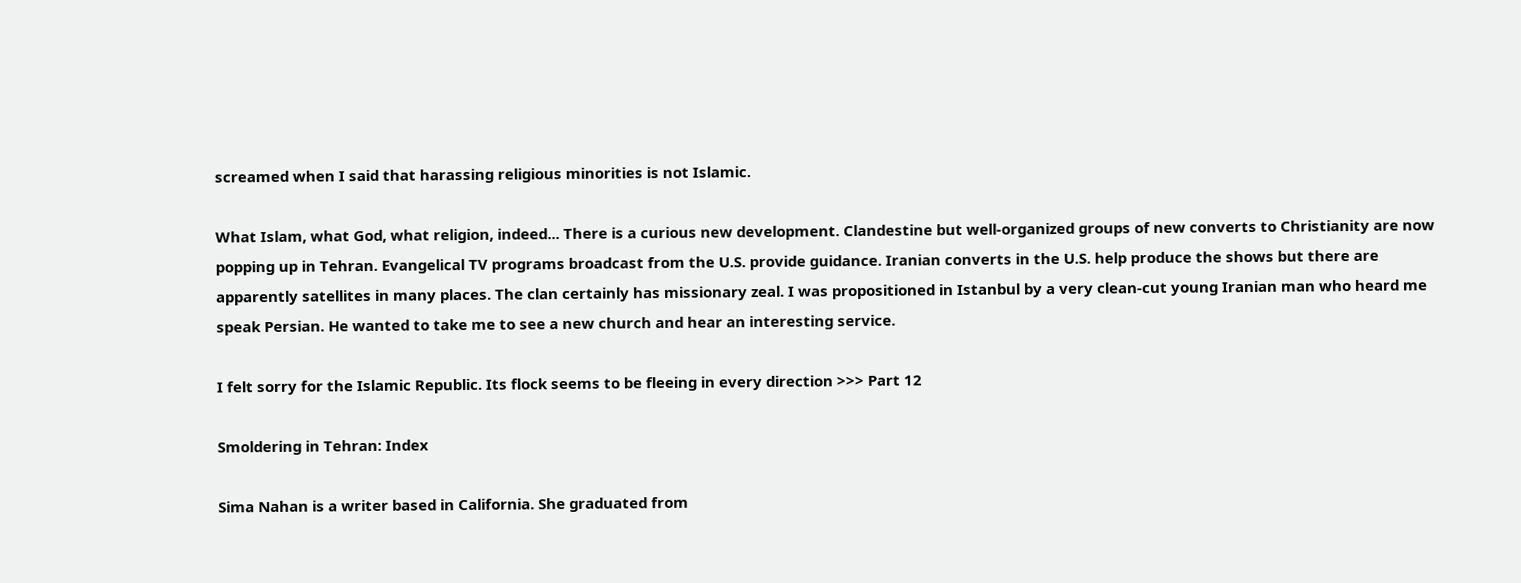screamed when I said that harassing religious minorities is not Islamic.

What Islam, what God, what religion, indeed... There is a curious new development. Clandestine but well-organized groups of new converts to Christianity are now popping up in Tehran. Evangelical TV programs broadcast from the U.S. provide guidance. Iranian converts in the U.S. help produce the shows but there are apparently satellites in many places. The clan certainly has missionary zeal. I was propositioned in Istanbul by a very clean-cut young Iranian man who heard me speak Persian. He wanted to take me to see a new church and hear an interesting service.

I felt sorry for the Islamic Republic. Its flock seems to be fleeing in every direction >>> Part 12

Smoldering in Tehran: Index

Sima Nahan is a writer based in California. She graduated from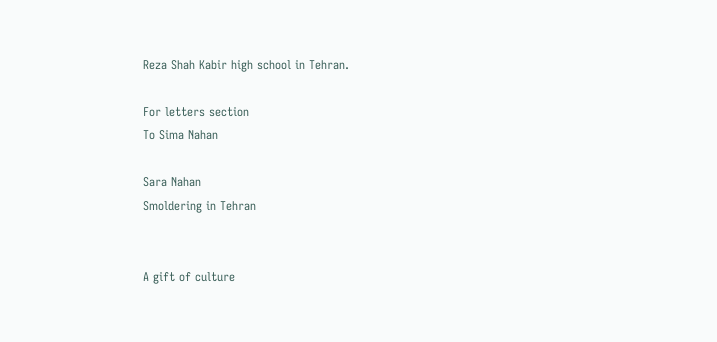Reza Shah Kabir high school in Tehran.

For letters section
To Sima Nahan

Sara Nahan
Smoldering in Tehran


A gift of culture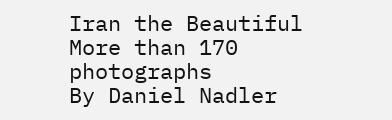Iran the Beautiful
More than 170 photographs
By Daniel Nadler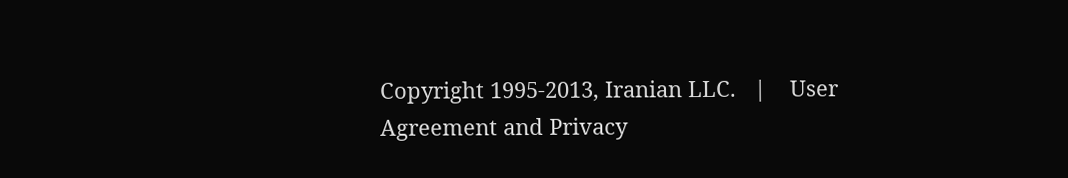Copyright 1995-2013, Iranian LLC.   |    User Agreement and Privacy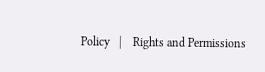Policy   |    Rights and Permissions